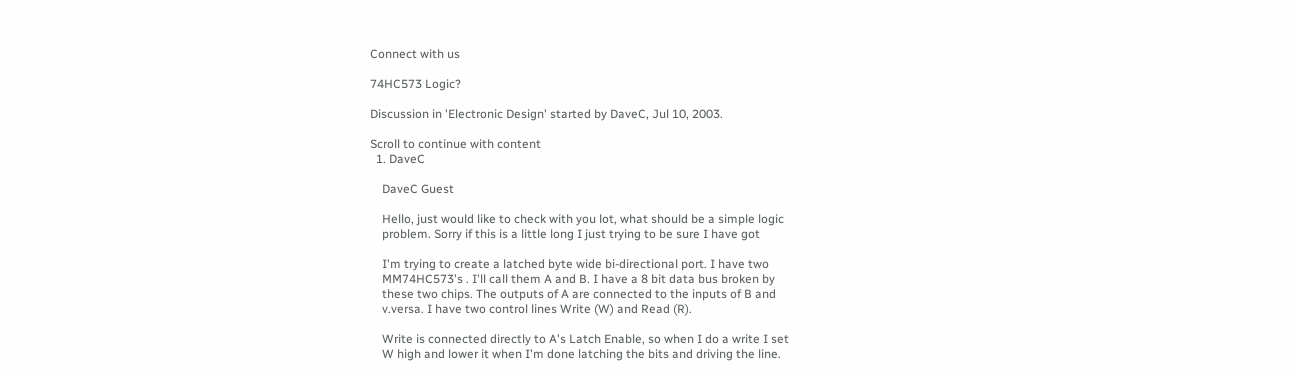Connect with us

74HC573 Logic?

Discussion in 'Electronic Design' started by DaveC, Jul 10, 2003.

Scroll to continue with content
  1. DaveC

    DaveC Guest

    Hello, just would like to check with you lot, what should be a simple logic
    problem. Sorry if this is a little long I just trying to be sure I have got

    I'm trying to create a latched byte wide bi-directional port. I have two
    MM74HC573's . I'll call them A and B. I have a 8 bit data bus broken by
    these two chips. The outputs of A are connected to the inputs of B and
    v.versa. I have two control lines Write (W) and Read (R).

    Write is connected directly to A's Latch Enable, so when I do a write I set
    W high and lower it when I'm done latching the bits and driving the line.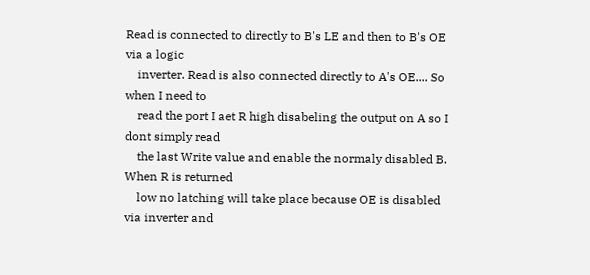Read is connected to directly to B's LE and then to B's OE via a logic
    inverter. Read is also connected directly to A's OE.... So when I need to
    read the port I aet R high disabeling the output on A so I dont simply read
    the last Write value and enable the normaly disabled B. When R is returned
    low no latching will take place because OE is disabled via inverter and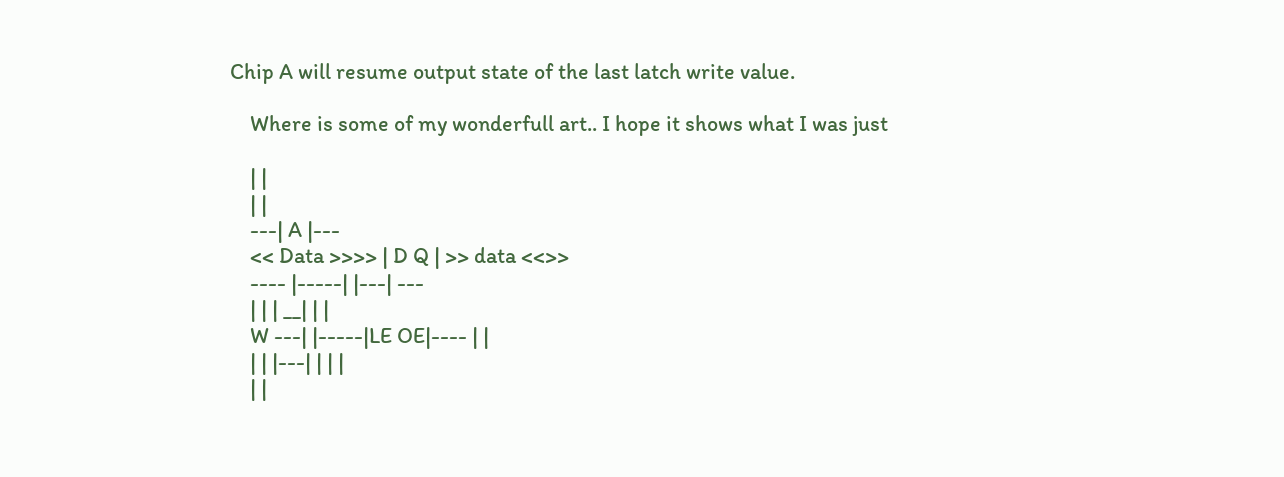Chip A will resume output state of the last latch write value.

    Where is some of my wonderfull art.. I hope it shows what I was just

    | |
    | |
    ---| A |---
    << Data >>>> | D Q | >> data <<>>
    ---- |-----| |---| ---
    | | | __| | |
    W ---| |-----|LE OE|---- | |
    | | |---| | | |
    | |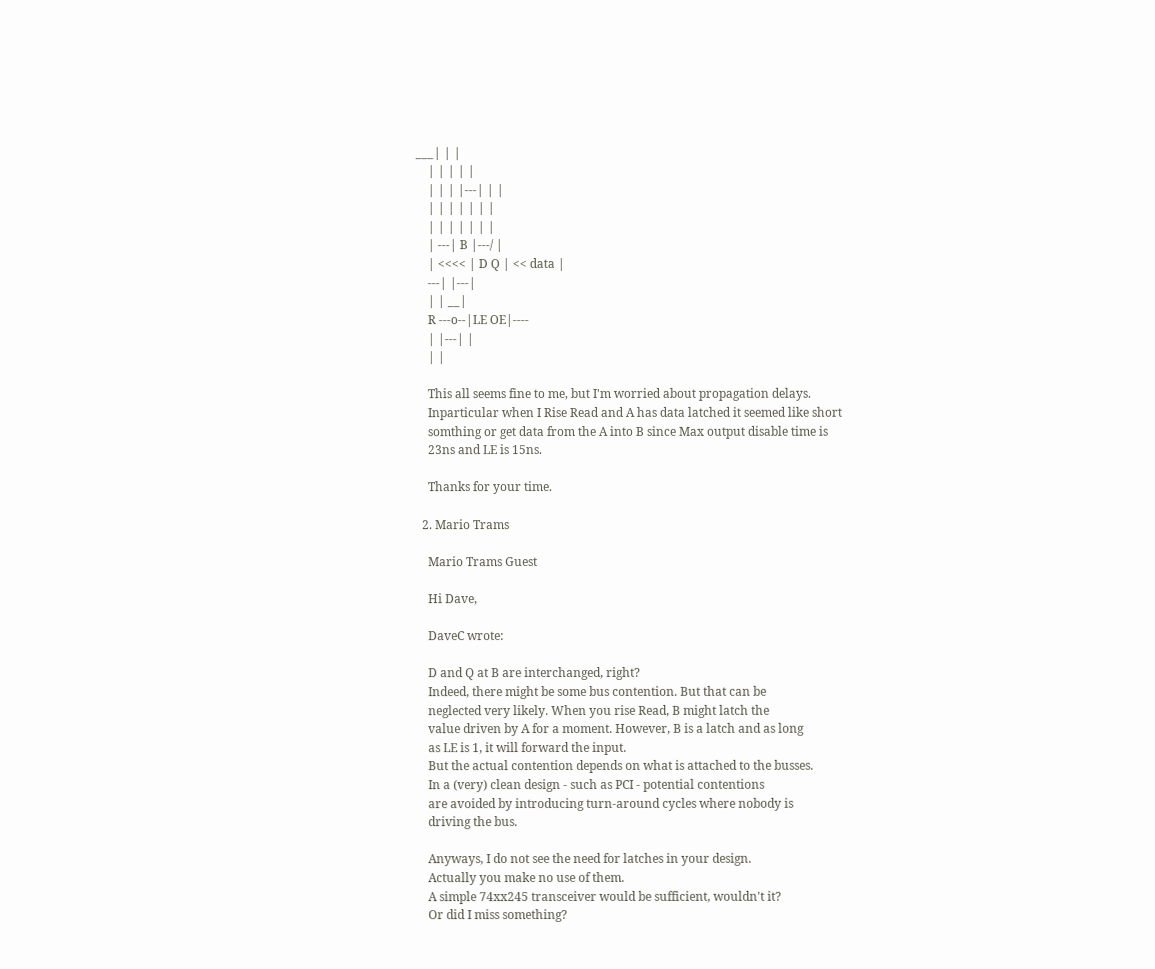___| | |
    | | | | |
    | | | |---| | |
    | | | | | | |
    | | | | | | |
    | ---| B |---/ |
    | <<<< | D Q | << data |
    ---| |---|
    | | __|
    R ---o--|LE OE|----
    | |---| |
    | |

    This all seems fine to me, but I'm worried about propagation delays.
    Inparticular when I Rise Read and A has data latched it seemed like short
    somthing or get data from the A into B since Max output disable time is
    23ns and LE is 15ns.

    Thanks for your time.

  2. Mario Trams

    Mario Trams Guest

    Hi Dave,

    DaveC wrote:

    D and Q at B are interchanged, right?
    Indeed, there might be some bus contention. But that can be
    neglected very likely. When you rise Read, B might latch the
    value driven by A for a moment. However, B is a latch and as long
    as LE is 1, it will forward the input.
    But the actual contention depends on what is attached to the busses.
    In a (very) clean design - such as PCI - potential contentions
    are avoided by introducing turn-around cycles where nobody is
    driving the bus.

    Anyways, I do not see the need for latches in your design.
    Actually you make no use of them.
    A simple 74xx245 transceiver would be sufficient, wouldn't it?
    Or did I miss something?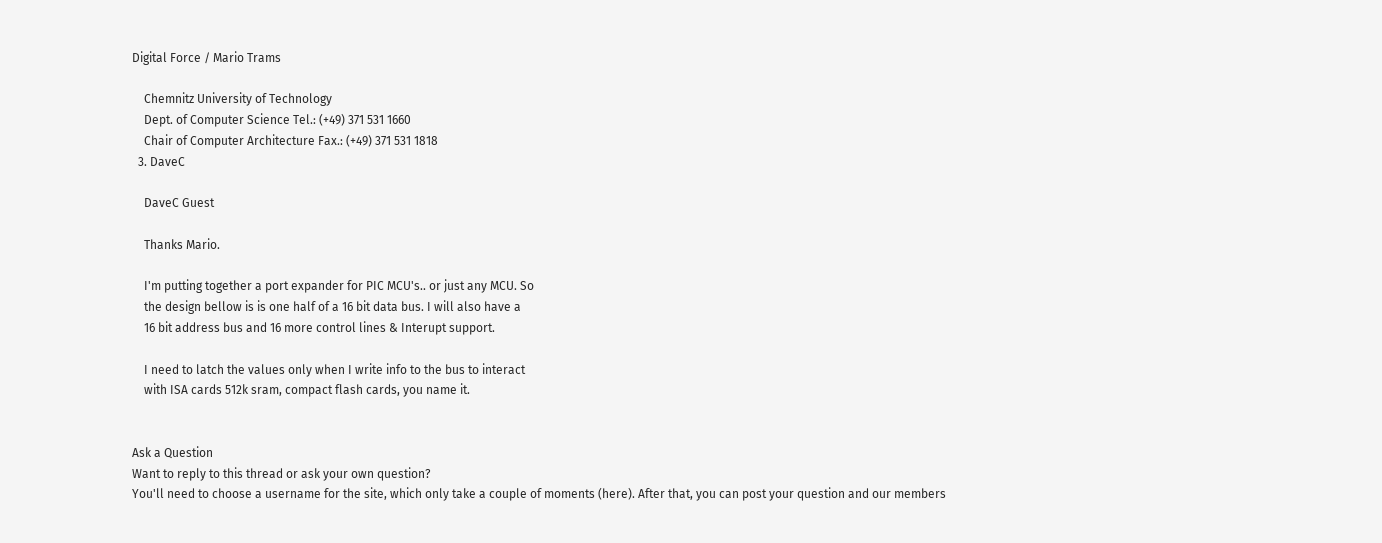Digital Force / Mario Trams

    Chemnitz University of Technology
    Dept. of Computer Science Tel.: (+49) 371 531 1660
    Chair of Computer Architecture Fax.: (+49) 371 531 1818
  3. DaveC

    DaveC Guest

    Thanks Mario.

    I'm putting together a port expander for PIC MCU's.. or just any MCU. So
    the design bellow is is one half of a 16 bit data bus. I will also have a
    16 bit address bus and 16 more control lines & Interupt support.

    I need to latch the values only when I write info to the bus to interact
    with ISA cards 512k sram, compact flash cards, you name it.


Ask a Question
Want to reply to this thread or ask your own question?
You'll need to choose a username for the site, which only take a couple of moments (here). After that, you can post your question and our members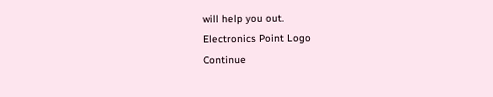will help you out.
Electronics Point Logo
Continue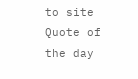to site
Quote of the day